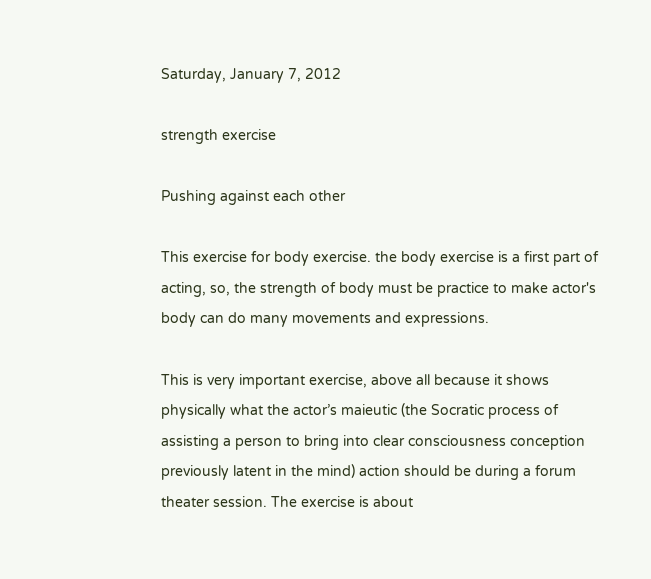Saturday, January 7, 2012

strength exercise

Pushing against each other

This exercise for body exercise. the body exercise is a first part of acting, so, the strength of body must be practice to make actor's body can do many movements and expressions.

This is very important exercise, above all because it shows physically what the actor’s maieutic (the Socratic process of assisting a person to bring into clear consciousness conception previously latent in the mind) action should be during a forum theater session. The exercise is about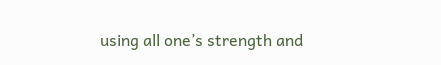using all one’s strength and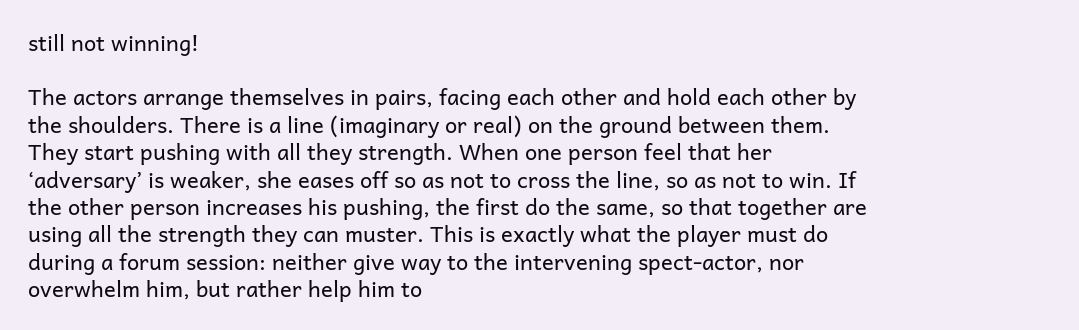still not winning!

The actors arrange themselves in pairs, facing each other and hold each other by the shoulders. There is a line (imaginary or real) on the ground between them. They start pushing with all they strength. When one person feel that her ‘adversary’ is weaker, she eases off so as not to cross the line, so as not to win. If the other person increases his pushing, the first do the same, so that together are using all the strength they can muster. This is exactly what the player must do during a forum session: neither give way to the intervening spect-actor, nor overwhelm him, but rather help him to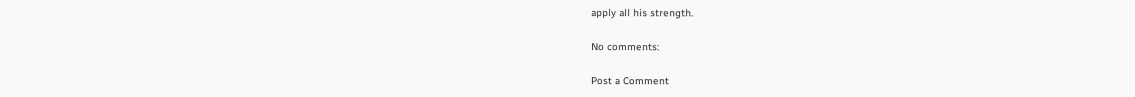apply all his strength.

No comments:

Post a Comment